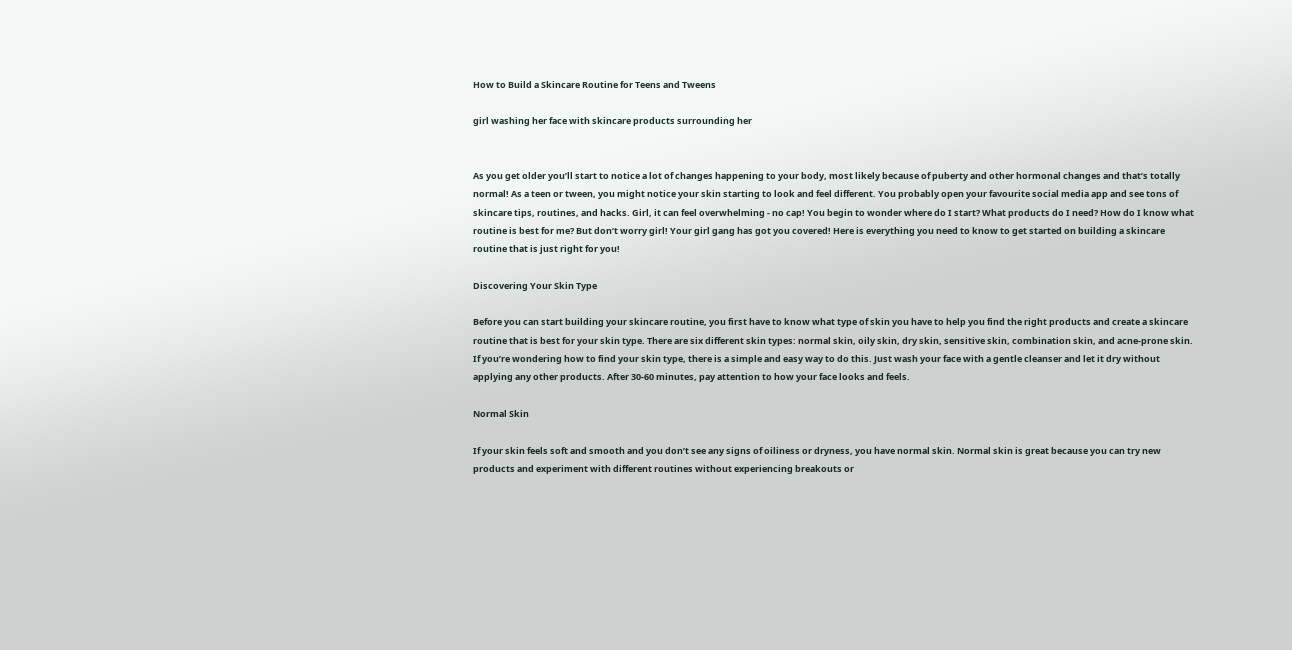How to Build a Skincare Routine for Teens and Tweens

girl washing her face with skincare products surrounding her


As you get older you’ll start to notice a lot of changes happening to your body, most likely because of puberty and other hormonal changes and that’s totally normal! As a teen or tween, you might notice your skin starting to look and feel different. You probably open your favourite social media app and see tons of skincare tips, routines, and hacks. Girl, it can feel overwhelming - no cap! You begin to wonder where do I start? What products do I need? How do I know what routine is best for me? But don’t worry girl! Your girl gang has got you covered! Here is everything you need to know to get started on building a skincare routine that is just right for you!

Discovering Your Skin Type

Before you can start building your skincare routine, you first have to know what type of skin you have to help you find the right products and create a skincare routine that is best for your skin type. There are six different skin types: normal skin, oily skin, dry skin, sensitive skin, combination skin, and acne-prone skin. If you’re wondering how to find your skin type, there is a simple and easy way to do this. Just wash your face with a gentle cleanser and let it dry without applying any other products. After 30-60 minutes, pay attention to how your face looks and feels.

Normal Skin

If your skin feels soft and smooth and you don’t see any signs of oiliness or dryness, you have normal skin. Normal skin is great because you can try new products and experiment with different routines without experiencing breakouts or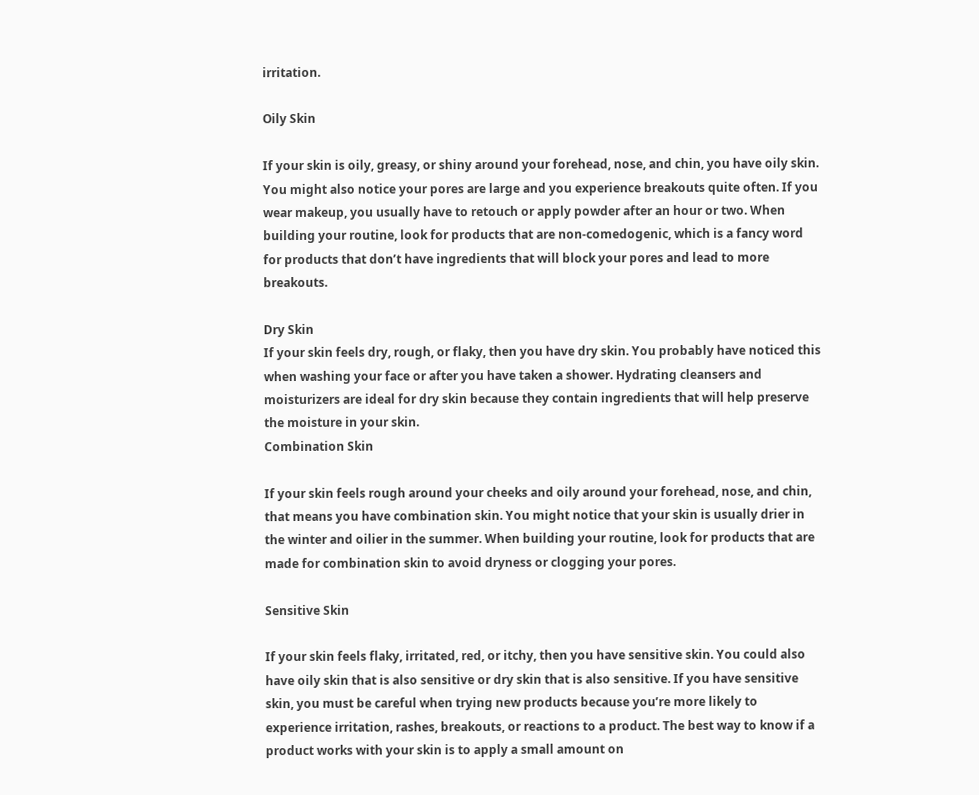irritation.

Oily Skin

If your skin is oily, greasy, or shiny around your forehead, nose, and chin, you have oily skin. You might also notice your pores are large and you experience breakouts quite often. If you wear makeup, you usually have to retouch or apply powder after an hour or two. When building your routine, look for products that are non-comedogenic, which is a fancy word for products that don’t have ingredients that will block your pores and lead to more breakouts.

Dry Skin
If your skin feels dry, rough, or flaky, then you have dry skin. You probably have noticed this when washing your face or after you have taken a shower. Hydrating cleansers and moisturizers are ideal for dry skin because they contain ingredients that will help preserve the moisture in your skin.
Combination Skin

If your skin feels rough around your cheeks and oily around your forehead, nose, and chin, that means you have combination skin. You might notice that your skin is usually drier in the winter and oilier in the summer. When building your routine, look for products that are made for combination skin to avoid dryness or clogging your pores.

Sensitive Skin

If your skin feels flaky, irritated, red, or itchy, then you have sensitive skin. You could also have oily skin that is also sensitive or dry skin that is also sensitive. If you have sensitive skin, you must be careful when trying new products because you’re more likely to experience irritation, rashes, breakouts, or reactions to a product. The best way to know if a product works with your skin is to apply a small amount on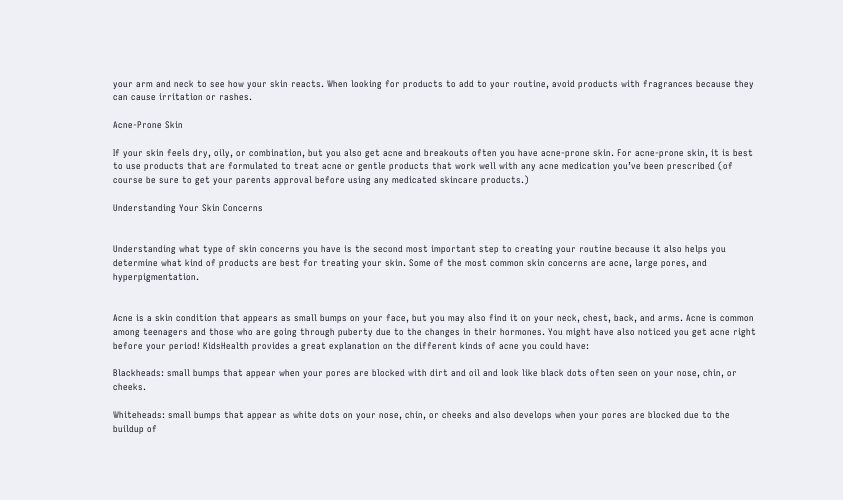your arm and neck to see how your skin reacts. When looking for products to add to your routine, avoid products with fragrances because they can cause irritation or rashes.

Acne-Prone Skin

If your skin feels dry, oily, or combination, but you also get acne and breakouts often you have acne-prone skin. For acne-prone skin, it is best to use products that are formulated to treat acne or gentle products that work well with any acne medication you’ve been prescribed (of course be sure to get your parents approval before using any medicated skincare products.)

Understanding Your Skin Concerns


Understanding what type of skin concerns you have is the second most important step to creating your routine because it also helps you determine what kind of products are best for treating your skin. Some of the most common skin concerns are acne, large pores, and hyperpigmentation.


Acne is a skin condition that appears as small bumps on your face, but you may also find it on your neck, chest, back, and arms. Acne is common among teenagers and those who are going through puberty due to the changes in their hormones. You might have also noticed you get acne right before your period! KidsHealth provides a great explanation on the different kinds of acne you could have:

Blackheads: small bumps that appear when your pores are blocked with dirt and oil and look like black dots often seen on your nose, chin, or cheeks.

Whiteheads: small bumps that appear as white dots on your nose, chin, or cheeks and also develops when your pores are blocked due to the buildup of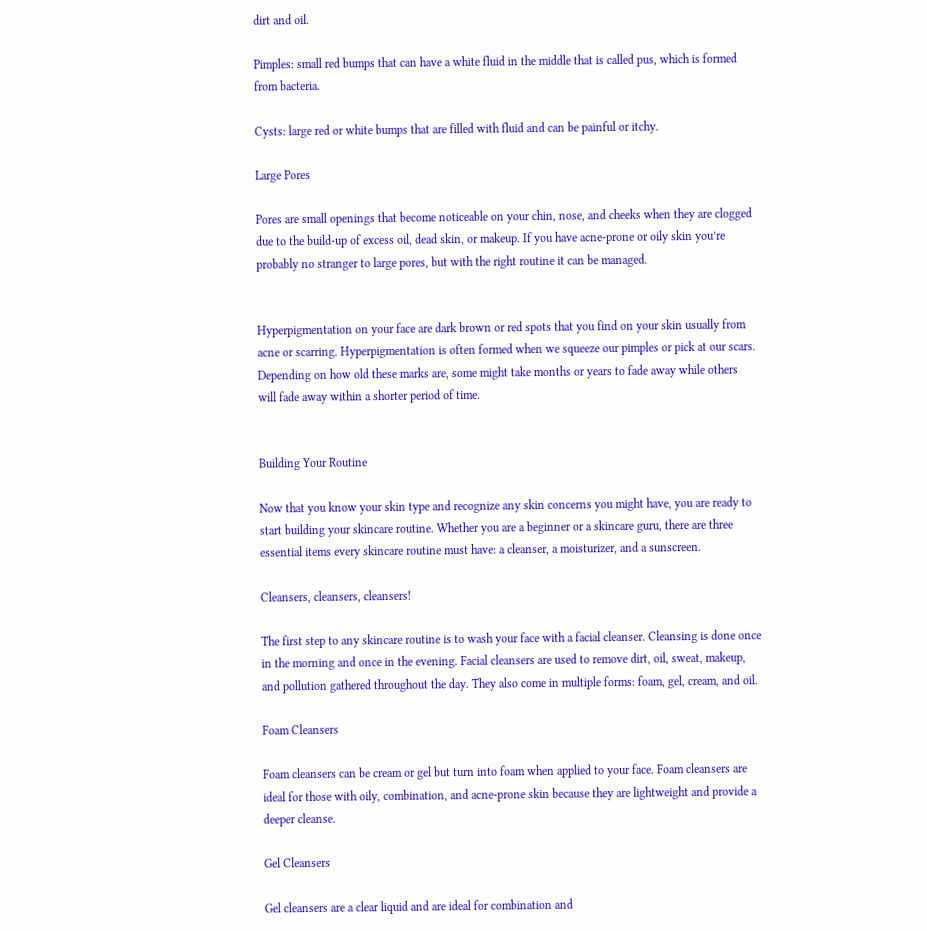dirt and oil.

Pimples: small red bumps that can have a white fluid in the middle that is called pus, which is formed from bacteria.

Cysts: large red or white bumps that are filled with fluid and can be painful or itchy.

Large Pores

Pores are small openings that become noticeable on your chin, nose, and cheeks when they are clogged due to the build-up of excess oil, dead skin, or makeup. If you have acne-prone or oily skin you’re probably no stranger to large pores, but with the right routine it can be managed.


Hyperpigmentation on your face are dark brown or red spots that you find on your skin usually from acne or scarring. Hyperpigmentation is often formed when we squeeze our pimples or pick at our scars. Depending on how old these marks are, some might take months or years to fade away while others will fade away within a shorter period of time.


Building Your Routine

Now that you know your skin type and recognize any skin concerns you might have, you are ready to start building your skincare routine. Whether you are a beginner or a skincare guru, there are three essential items every skincare routine must have: a cleanser, a moisturizer, and a sunscreen.

Cleansers, cleansers, cleansers!

The first step to any skincare routine is to wash your face with a facial cleanser. Cleansing is done once in the morning and once in the evening. Facial cleansers are used to remove dirt, oil, sweat, makeup, and pollution gathered throughout the day. They also come in multiple forms: foam, gel, cream, and oil.

Foam Cleansers

Foam cleansers can be cream or gel but turn into foam when applied to your face. Foam cleansers are ideal for those with oily, combination, and acne-prone skin because they are lightweight and provide a deeper cleanse.

Gel Cleansers

Gel cleansers are a clear liquid and are ideal for combination and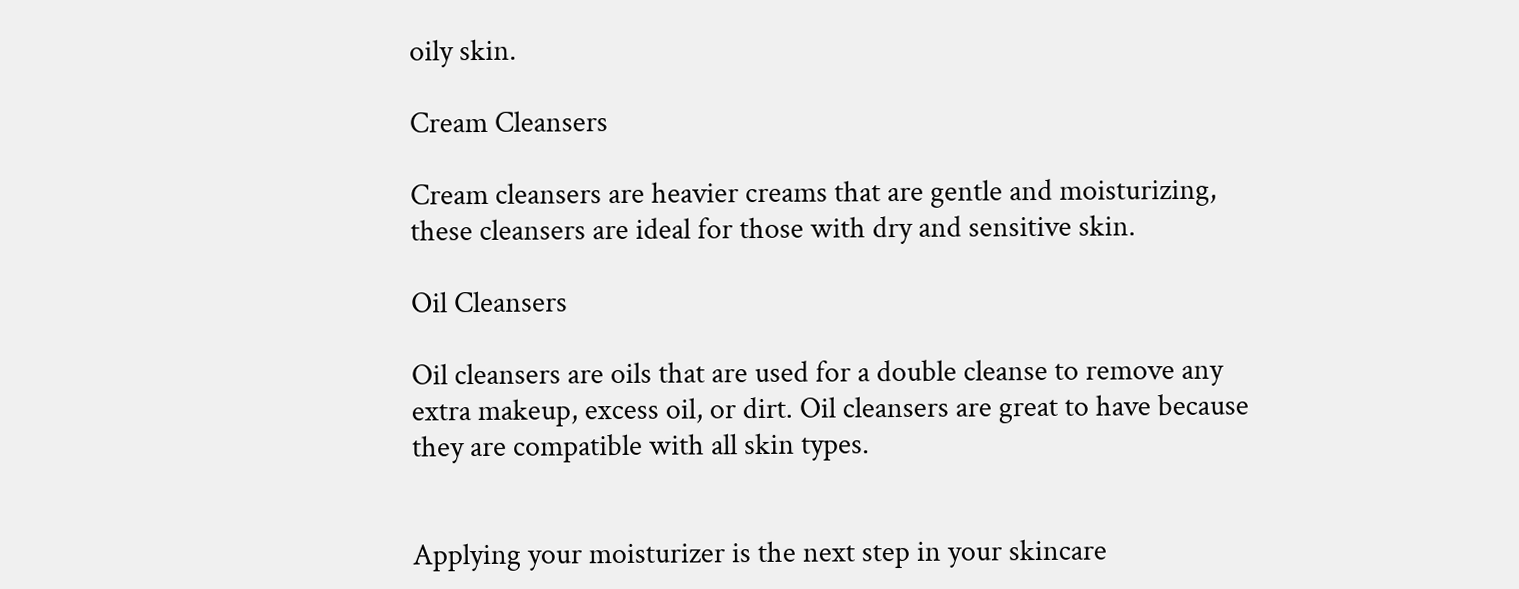oily skin.

Cream Cleansers

Cream cleansers are heavier creams that are gentle and moisturizing, these cleansers are ideal for those with dry and sensitive skin.

Oil Cleansers

Oil cleansers are oils that are used for a double cleanse to remove any extra makeup, excess oil, or dirt. Oil cleansers are great to have because they are compatible with all skin types.


Applying your moisturizer is the next step in your skincare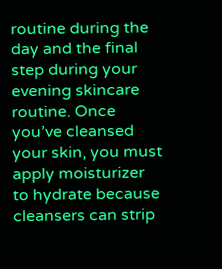routine during the day and the final step during your evening skincare routine. Once you’ve cleansed your skin, you must apply moisturizer to hydrate because cleansers can strip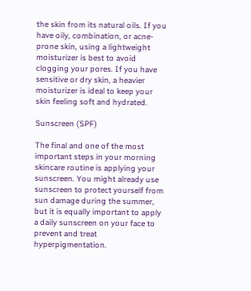the skin from its natural oils. If you have oily, combination, or acne-prone skin, using a lightweight moisturizer is best to avoid clogging your pores. If you have sensitive or dry skin, a heavier moisturizer is ideal to keep your skin feeling soft and hydrated.

Sunscreen (SPF)

The final and one of the most important steps in your morning skincare routine is applying your sunscreen. You might already use sunscreen to protect yourself from sun damage during the summer, but it is equally important to apply a daily sunscreen on your face to prevent and treat hyperpigmentation.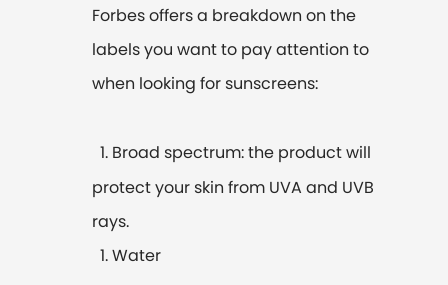Forbes offers a breakdown on the labels you want to pay attention to when looking for sunscreens:

  1. Broad spectrum: the product will protect your skin from UVA and UVB rays.
  1. Water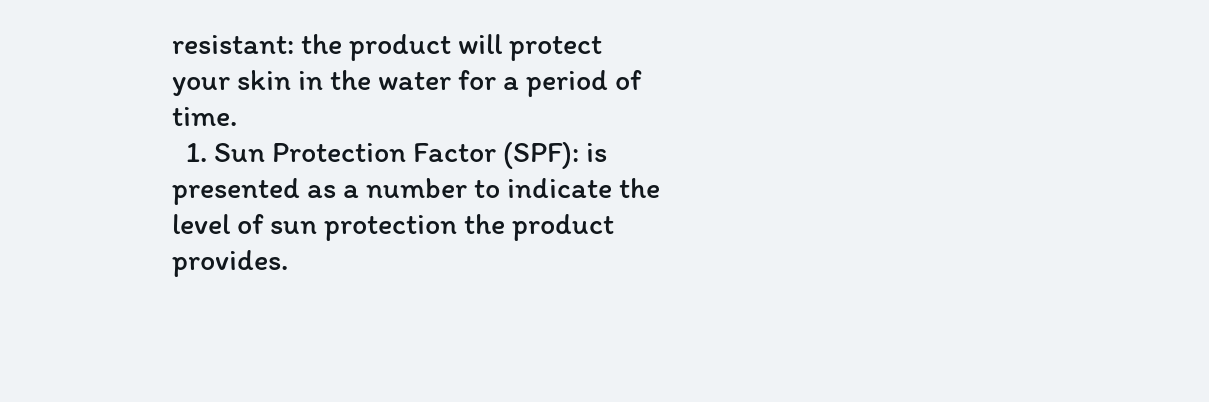resistant: the product will protect your skin in the water for a period of time.
  1. Sun Protection Factor (SPF): is presented as a number to indicate the level of sun protection the product provides.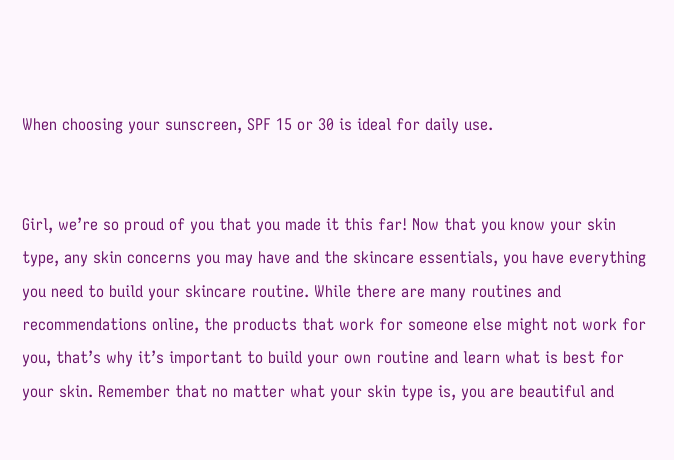When choosing your sunscreen, SPF 15 or 30 is ideal for daily use.


Girl, we’re so proud of you that you made it this far! Now that you know your skin type, any skin concerns you may have and the skincare essentials, you have everything you need to build your skincare routine. While there are many routines and recommendations online, the products that work for someone else might not work for you, that’s why it’s important to build your own routine and learn what is best for your skin. Remember that no matter what your skin type is, you are beautiful and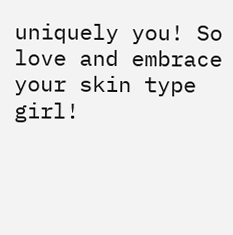uniquely you! So love and embrace your skin type girl!